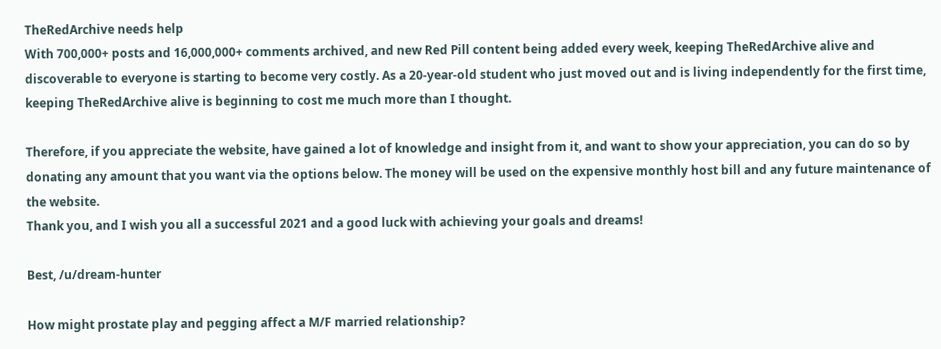TheRedArchive needs help
With 700,000+ posts and 16,000,000+ comments archived, and new Red Pill content being added every week, keeping TheRedArchive alive and discoverable to everyone is starting to become very costly. As a 20-year-old student who just moved out and is living independently for the first time, keeping TheRedArchive alive is beginning to cost me much more than I thought.

Therefore, if you appreciate the website, have gained a lot of knowledge and insight from it, and want to show your appreciation, you can do so by donating any amount that you want via the options below. The money will be used on the expensive monthly host bill and any future maintenance of the website.
Thank you, and I wish you all a successful 2021 and a good luck with achieving your goals and dreams!

Best, /u/dream-hunter

How might prostate play and pegging affect a M/F married relationship?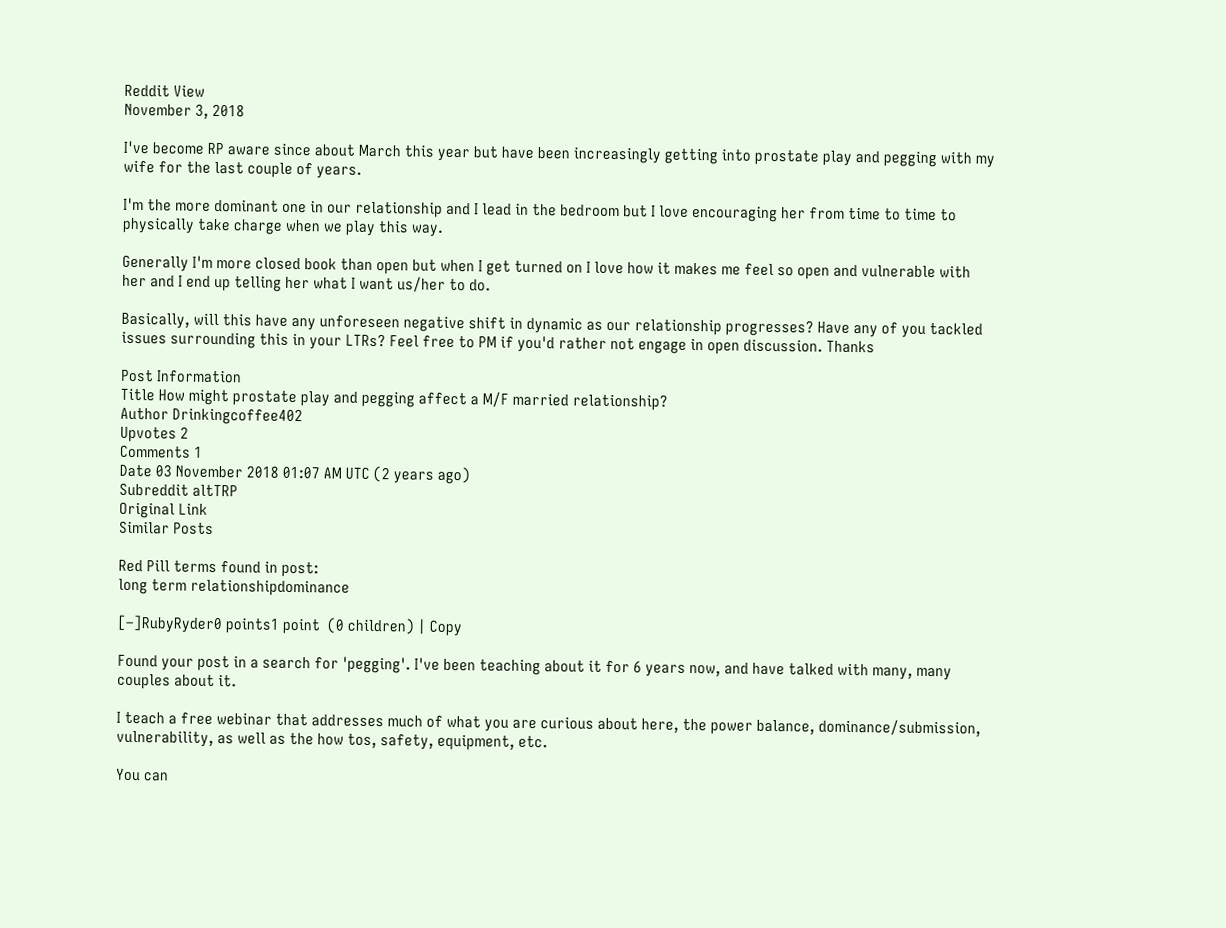Reddit View
November 3, 2018

I've become RP aware since about March this year but have been increasingly getting into prostate play and pegging with my wife for the last couple of years.

I'm the more dominant one in our relationship and I lead in the bedroom but I love encouraging her from time to time to physically take charge when we play this way.

Generally I'm more closed book than open but when I get turned on I love how it makes me feel so open and vulnerable with her and I end up telling her what I want us/her to do.

Basically, will this have any unforeseen negative shift in dynamic as our relationship progresses? Have any of you tackled issues surrounding this in your LTRs? Feel free to PM if you'd rather not engage in open discussion. Thanks

Post Information
Title How might prostate play and pegging affect a M/F married relationship?
Author Drinkingcoffee402
Upvotes 2
Comments 1
Date 03 November 2018 01:07 AM UTC (2 years ago)
Subreddit altTRP
Original Link
Similar Posts

Red Pill terms found in post:
long term relationshipdominance

[–]RubyRyder0 points1 point  (0 children) | Copy

Found your post in a search for 'pegging'. I've been teaching about it for 6 years now, and have talked with many, many couples about it.

I teach a free webinar that addresses much of what you are curious about here, the power balance, dominance/submission, vulnerability, as well as the how tos, safety, equipment, etc.

You can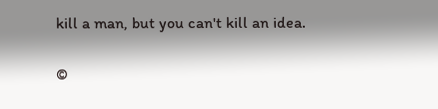kill a man, but you can't kill an idea.

©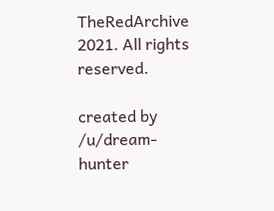TheRedArchive 2021. All rights reserved.

created by /u/dream-hunter